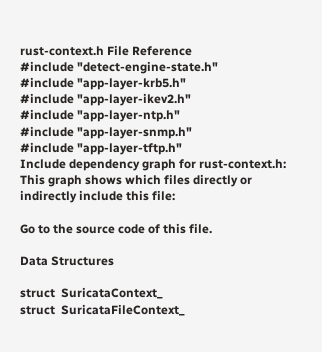rust-context.h File Reference
#include "detect-engine-state.h"
#include "app-layer-krb5.h"
#include "app-layer-ikev2.h"
#include "app-layer-ntp.h"
#include "app-layer-snmp.h"
#include "app-layer-tftp.h"
Include dependency graph for rust-context.h:
This graph shows which files directly or indirectly include this file:

Go to the source code of this file.

Data Structures

struct  SuricataContext_
struct  SuricataFileContext_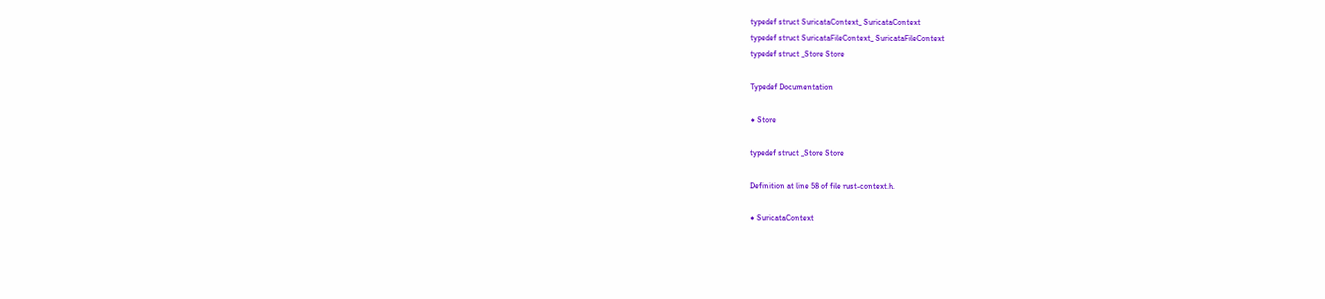typedef struct SuricataContext_ SuricataContext
typedef struct SuricataFileContext_ SuricataFileContext
typedef struct _Store Store

Typedef Documentation

◆ Store

typedef struct _Store Store

Definition at line 58 of file rust-context.h.

◆ SuricataContext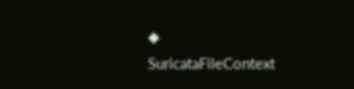◆ SuricataFileContext